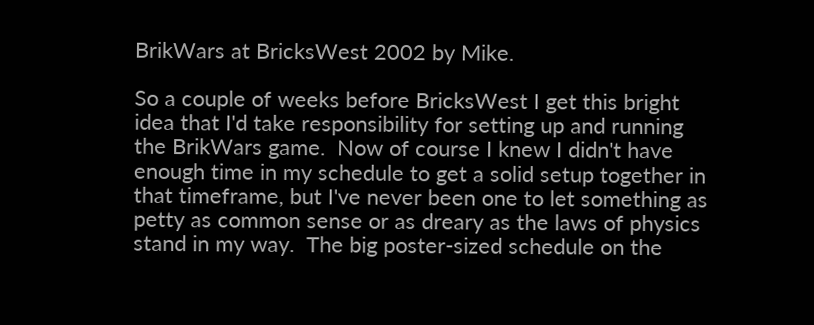BrikWars at BricksWest 2002 by Mike.

So a couple of weeks before BricksWest I get this bright idea that I'd take responsibility for setting up and running the BrikWars game.  Now of course I knew I didn't have enough time in my schedule to get a solid setup together in that timeframe, but I've never been one to let something as petty as common sense or as dreary as the laws of physics stand in my way.  The big poster-sized schedule on the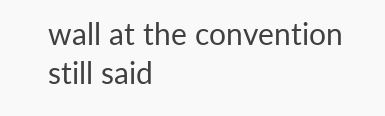wall at the convention still said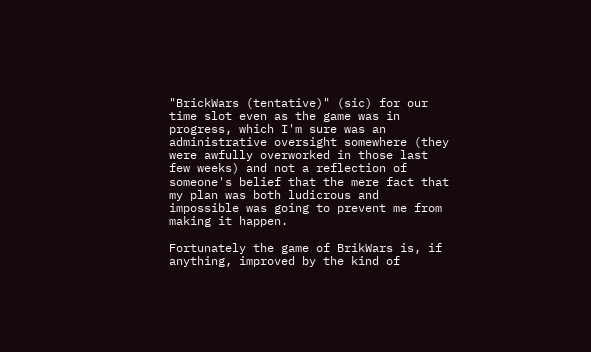"BrickWars (tentative)" (sic) for our time slot even as the game was in progress, which I'm sure was an administrative oversight somewhere (they were awfully overworked in those last few weeks) and not a reflection of someone's belief that the mere fact that my plan was both ludicrous and impossible was going to prevent me from making it happen.

Fortunately the game of BrikWars is, if anything, improved by the kind of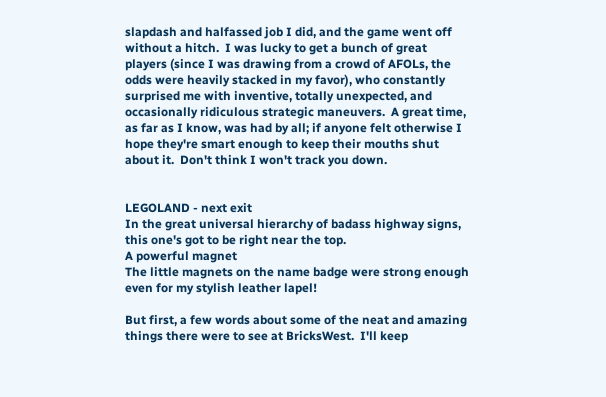slapdash and halfassed job I did, and the game went off without a hitch.  I was lucky to get a bunch of great players (since I was drawing from a crowd of AFOLs, the odds were heavily stacked in my favor), who constantly surprised me with inventive, totally unexpected, and occasionally ridiculous strategic maneuvers.  A great time, as far as I know, was had by all; if anyone felt otherwise I hope they're smart enough to keep their mouths shut about it.  Don't think I won't track you down.


LEGOLAND - next exit
In the great universal hierarchy of badass highway signs, this one's got to be right near the top.
A powerful magnet
The little magnets on the name badge were strong enough even for my stylish leather lapel!

But first, a few words about some of the neat and amazing things there were to see at BricksWest.  I'll keep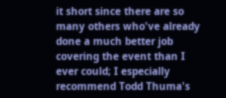it short since there are so many others who've already done a much better job covering the event than I ever could; I especially recommend Todd Thuma's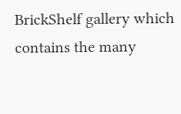BrickShelf gallery which contains the many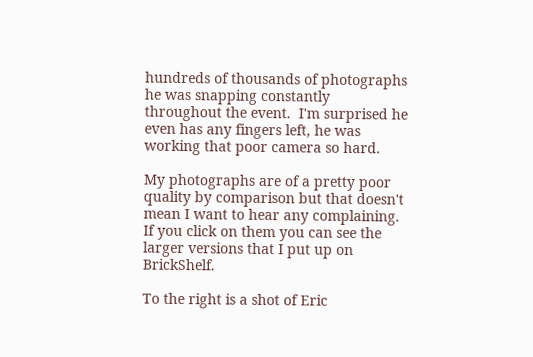hundreds of thousands of photographs he was snapping constantly throughout the event.  I'm surprised he even has any fingers left, he was working that poor camera so hard.

My photographs are of a pretty poor quality by comparison but that doesn't mean I want to hear any complaining.  If you click on them you can see the larger versions that I put up on BrickShelf.

To the right is a shot of Eric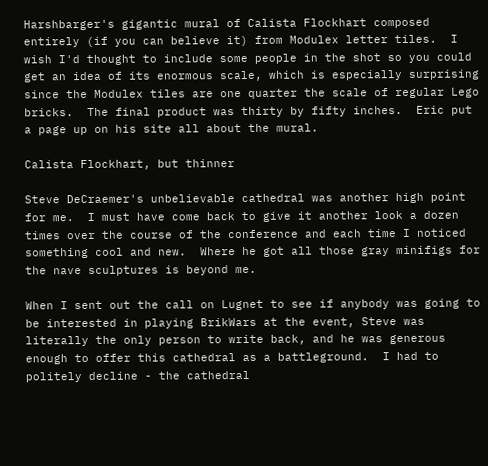Harshbarger's gigantic mural of Calista Flockhart composed entirely (if you can believe it) from Modulex letter tiles.  I wish I'd thought to include some people in the shot so you could get an idea of its enormous scale, which is especially surprising since the Modulex tiles are one quarter the scale of regular Lego bricks.  The final product was thirty by fifty inches.  Eric put a page up on his site all about the mural.

Calista Flockhart, but thinner

Steve DeCraemer's unbelievable cathedral was another high point for me.  I must have come back to give it another look a dozen times over the course of the conference and each time I noticed something cool and new.  Where he got all those gray minifigs for the nave sculptures is beyond me.

When I sent out the call on Lugnet to see if anybody was going to be interested in playing BrikWars at the event, Steve was literally the only person to write back, and he was generous enough to offer this cathedral as a battleground.  I had to politely decline - the cathedral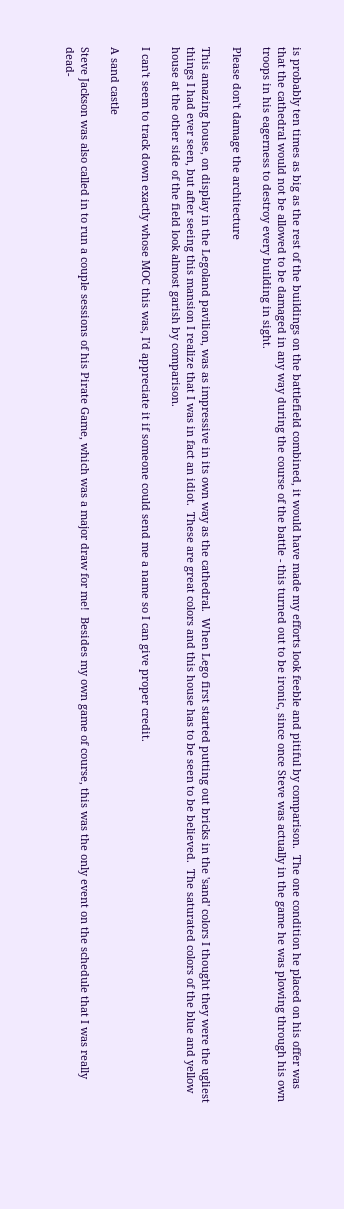is probably ten times as big as the rest of the buildings on the battlefield combined, it would have made my efforts look feeble and pitiful by comparison.  The one condition he placed on his offer was that the cathedral would not be allowed to be damaged in any way during the course of the battle - this turned out to be ironic, since once Steve was actually in the game he was plowing through his own troops in his eagerness to destroy every building in sight.

Please don't damage the architecture

This amazing house, on display in the Legoland pavilion, was as impressive in its own way as the cathedral.  When Lego first started putting out bricks in the 'sand' colors I thought they were the ugliest things I had ever seen, but after seeing this mansion I realize that I was in fact an idiot.  These are great colors and this house has to be seen to be believed.  The saturated colors of the blue and yellow house at the other side of the field look almost garish by comparison.

I can't seem to track down exactly whose MOC this was, I'd appreciate it if someone could send me a name so I can give proper credit.

A sand castle

Steve Jackson was also called in to run a couple sessions of his Pirate Game, which was a major draw for me!  Besides my own game of course, this was the only event on the schedule that I was really dead-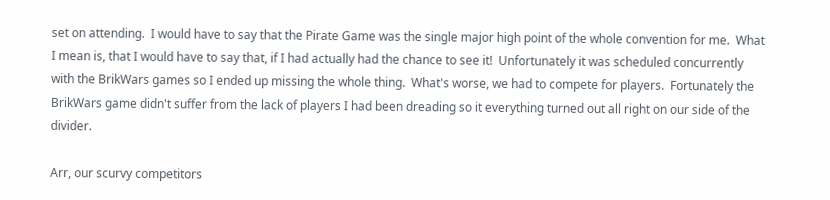set on attending.  I would have to say that the Pirate Game was the single major high point of the whole convention for me.  What I mean is, that I would have to say that, if I had actually had the chance to see it!  Unfortunately it was scheduled concurrently with the BrikWars games so I ended up missing the whole thing.  What's worse, we had to compete for players.  Fortunately the BrikWars game didn't suffer from the lack of players I had been dreading so it everything turned out all right on our side of the divider.

Arr, our scurvy competitors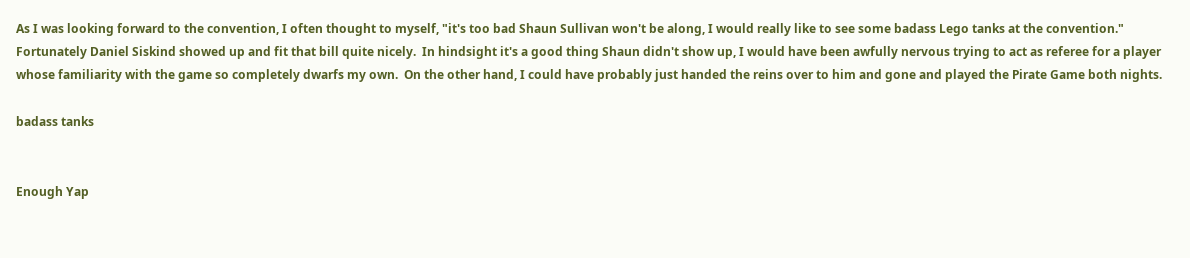As I was looking forward to the convention, I often thought to myself, "it's too bad Shaun Sullivan won't be along, I would really like to see some badass Lego tanks at the convention." Fortunately Daniel Siskind showed up and fit that bill quite nicely.  In hindsight it's a good thing Shaun didn't show up, I would have been awfully nervous trying to act as referee for a player whose familiarity with the game so completely dwarfs my own.  On the other hand, I could have probably just handed the reins over to him and gone and played the Pirate Game both nights.

badass tanks


Enough Yap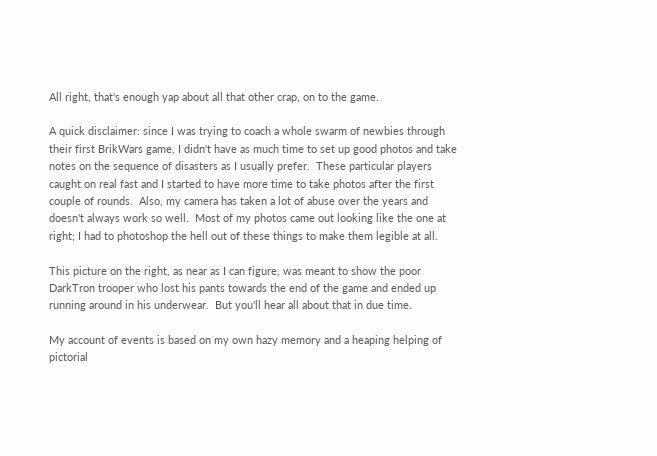All right, that's enough yap about all that other crap, on to the game.

A quick disclaimer: since I was trying to coach a whole swarm of newbies through their first BrikWars game, I didn't have as much time to set up good photos and take notes on the sequence of disasters as I usually prefer.  These particular players caught on real fast and I started to have more time to take photos after the first couple of rounds.  Also, my camera has taken a lot of abuse over the years and doesn't always work so well.  Most of my photos came out looking like the one at right; I had to photoshop the hell out of these things to make them legible at all.

This picture on the right, as near as I can figure, was meant to show the poor DarkTron trooper who lost his pants towards the end of the game and ended up running around in his underwear.  But you'll hear all about that in due time.

My account of events is based on my own hazy memory and a heaping helping of pictorial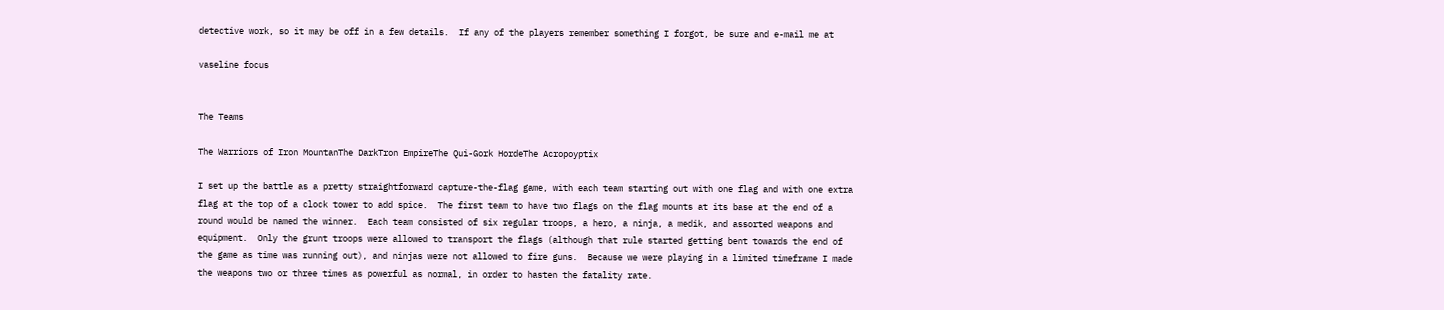detective work, so it may be off in a few details.  If any of the players remember something I forgot, be sure and e-mail me at

vaseline focus


The Teams

The Warriors of Iron MountanThe DarkTron EmpireThe Qui-Gork HordeThe Acropoyptix

I set up the battle as a pretty straightforward capture-the-flag game, with each team starting out with one flag and with one extra flag at the top of a clock tower to add spice.  The first team to have two flags on the flag mounts at its base at the end of a round would be named the winner.  Each team consisted of six regular troops, a hero, a ninja, a medik, and assorted weapons and equipment.  Only the grunt troops were allowed to transport the flags (although that rule started getting bent towards the end of the game as time was running out), and ninjas were not allowed to fire guns.  Because we were playing in a limited timeframe I made the weapons two or three times as powerful as normal, in order to hasten the fatality rate.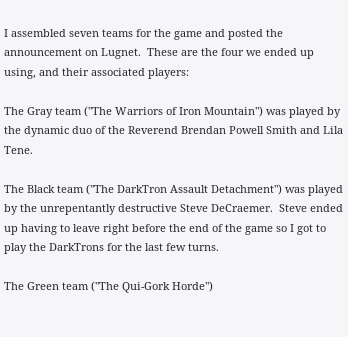I assembled seven teams for the game and posted the announcement on Lugnet.  These are the four we ended up using, and their associated players:

The Gray team ("The Warriors of Iron Mountain") was played by the dynamic duo of the Reverend Brendan Powell Smith and Lila Tene.

The Black team ("The DarkTron Assault Detachment") was played by the unrepentantly destructive Steve DeCraemer.  Steve ended up having to leave right before the end of the game so I got to play the DarkTrons for the last few turns.

The Green team ("The Qui-Gork Horde")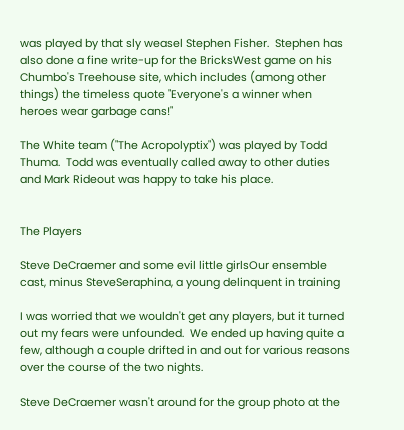was played by that sly weasel Stephen Fisher.  Stephen has also done a fine write-up for the BricksWest game on his Chumbo's Treehouse site, which includes (among other things) the timeless quote "Everyone's a winner when heroes wear garbage cans!"

The White team ("The Acropolyptix") was played by Todd Thuma.  Todd was eventually called away to other duties and Mark Rideout was happy to take his place.


The Players

Steve DeCraemer and some evil little girlsOur ensemble cast, minus SteveSeraphina, a young delinquent in training

I was worried that we wouldn't get any players, but it turned out my fears were unfounded.  We ended up having quite a few, although a couple drifted in and out for various reasons over the course of the two nights.

Steve DeCraemer wasn't around for the group photo at the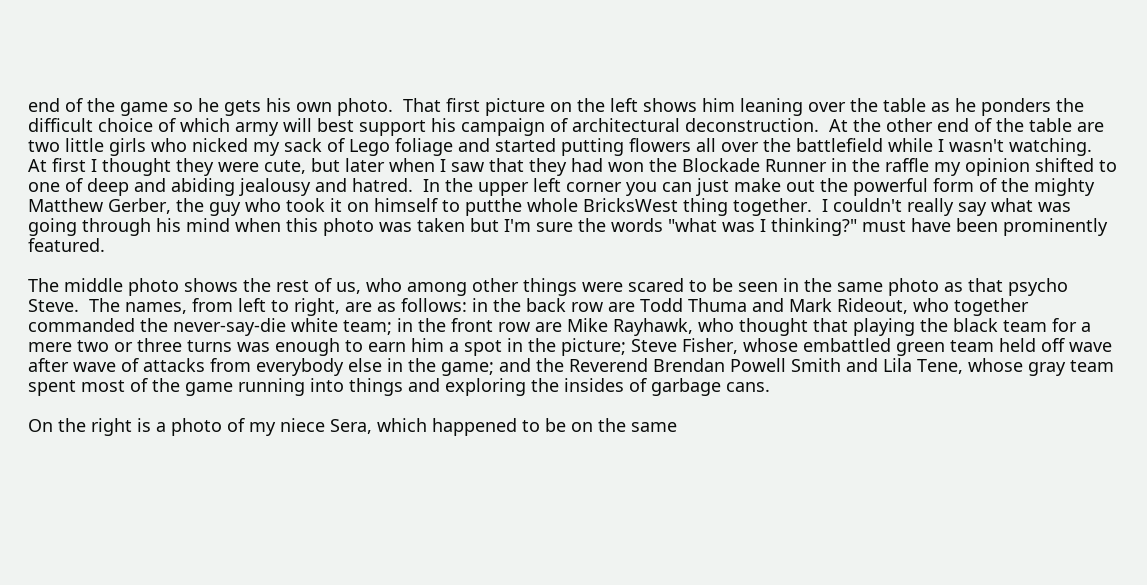end of the game so he gets his own photo.  That first picture on the left shows him leaning over the table as he ponders the difficult choice of which army will best support his campaign of architectural deconstruction.  At the other end of the table are two little girls who nicked my sack of Lego foliage and started putting flowers all over the battlefield while I wasn't watching.  At first I thought they were cute, but later when I saw that they had won the Blockade Runner in the raffle my opinion shifted to one of deep and abiding jealousy and hatred.  In the upper left corner you can just make out the powerful form of the mighty Matthew Gerber, the guy who took it on himself to putthe whole BricksWest thing together.  I couldn't really say what was going through his mind when this photo was taken but I'm sure the words "what was I thinking?" must have been prominently featured.

The middle photo shows the rest of us, who among other things were scared to be seen in the same photo as that psycho Steve.  The names, from left to right, are as follows: in the back row are Todd Thuma and Mark Rideout, who together commanded the never-say-die white team; in the front row are Mike Rayhawk, who thought that playing the black team for a mere two or three turns was enough to earn him a spot in the picture; Steve Fisher, whose embattled green team held off wave after wave of attacks from everybody else in the game; and the Reverend Brendan Powell Smith and Lila Tene, whose gray team spent most of the game running into things and exploring the insides of garbage cans.

On the right is a photo of my niece Sera, which happened to be on the same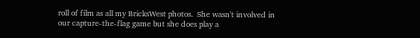roll of film as all my BricksWest photos.  She wasn't involved in our capture-the-flag game but she does play a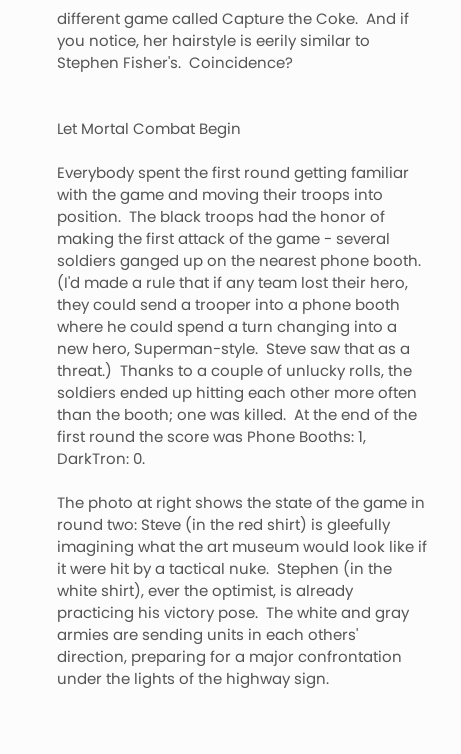different game called Capture the Coke.  And if you notice, her hairstyle is eerily similar to Stephen Fisher's.  Coincidence?


Let Mortal Combat Begin

Everybody spent the first round getting familiar with the game and moving their troops into position.  The black troops had the honor of making the first attack of the game - several soldiers ganged up on the nearest phone booth.  (I'd made a rule that if any team lost their hero, they could send a trooper into a phone booth where he could spend a turn changing into a new hero, Superman-style.  Steve saw that as a threat.)  Thanks to a couple of unlucky rolls, the soldiers ended up hitting each other more often than the booth; one was killed.  At the end of the first round the score was Phone Booths: 1, DarkTron: 0.

The photo at right shows the state of the game in round two: Steve (in the red shirt) is gleefully imagining what the art museum would look like if it were hit by a tactical nuke.  Stephen (in the white shirt), ever the optimist, is already practicing his victory pose.  The white and gray armies are sending units in each others' direction, preparing for a major confrontation under the lights of the highway sign.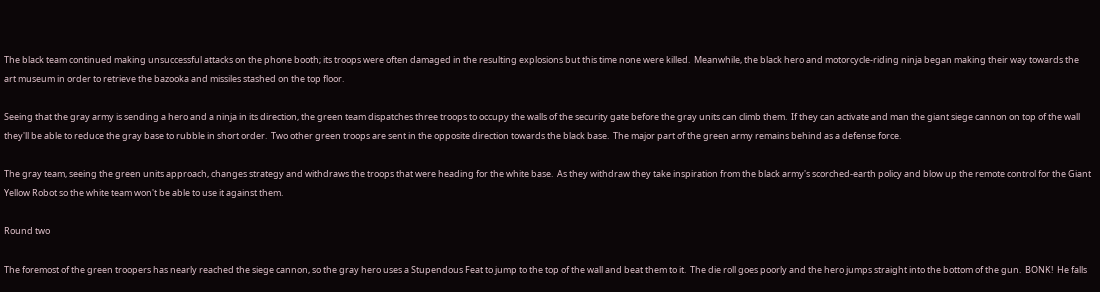The black team continued making unsuccessful attacks on the phone booth; its troops were often damaged in the resulting explosions but this time none were killed.  Meanwhile, the black hero and motorcycle-riding ninja began making their way towards the art museum in order to retrieve the bazooka and missiles stashed on the top floor.

Seeing that the gray army is sending a hero and a ninja in its direction, the green team dispatches three troops to occupy the walls of the security gate before the gray units can climb them.  If they can activate and man the giant siege cannon on top of the wall they'll be able to reduce the gray base to rubble in short order.  Two other green troops are sent in the opposite direction towards the black base.  The major part of the green army remains behind as a defense force.

The gray team, seeing the green units approach, changes strategy and withdraws the troops that were heading for the white base.  As they withdraw they take inspiration from the black army's scorched-earth policy and blow up the remote control for the Giant Yellow Robot so the white team won't be able to use it against them.

Round two

The foremost of the green troopers has nearly reached the siege cannon, so the gray hero uses a Stupendous Feat to jump to the top of the wall and beat them to it.  The die roll goes poorly and the hero jumps straight into the bottom of the gun.  BONK!  He falls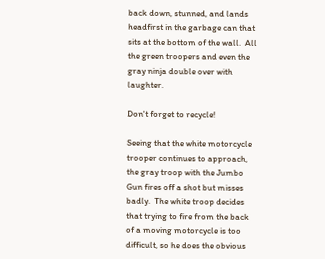back down, stunned, and lands headfirst in the garbage can that sits at the bottom of the wall.  All the green troopers and even the gray ninja double over with laughter.

Don't forget to recycle!

Seeing that the white motorcycle trooper continues to approach, the gray troop with the Jumbo Gun fires off a shot but misses badly.  The white troop decides that trying to fire from the back of a moving motorcycle is too difficult, so he does the obvious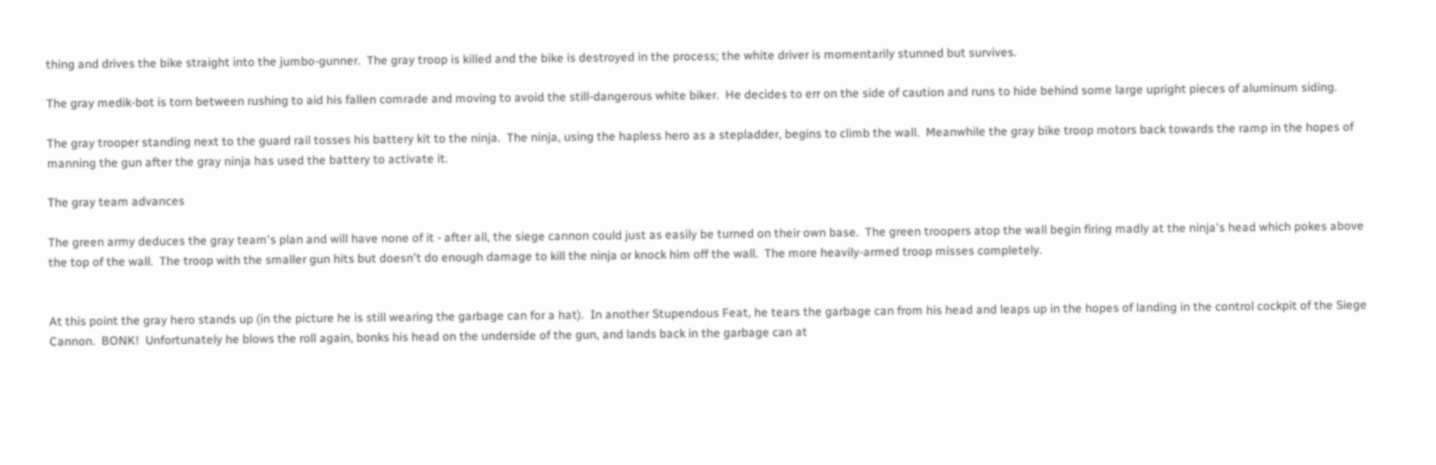thing and drives the bike straight into the jumbo-gunner.  The gray troop is killed and the bike is destroyed in the process; the white driver is momentarily stunned but survives.

The gray medik-bot is torn between rushing to aid his fallen comrade and moving to avoid the still-dangerous white biker.  He decides to err on the side of caution and runs to hide behind some large upright pieces of aluminum siding.

The gray trooper standing next to the guard rail tosses his battery kit to the ninja.  The ninja, using the hapless hero as a stepladder, begins to climb the wall.  Meanwhile the gray bike troop motors back towards the ramp in the hopes of manning the gun after the gray ninja has used the battery to activate it.

The gray team advances

The green army deduces the gray team's plan and will have none of it - after all, the siege cannon could just as easily be turned on their own base.  The green troopers atop the wall begin firing madly at the ninja's head which pokes above the top of the wall.  The troop with the smaller gun hits but doesn't do enough damage to kill the ninja or knock him off the wall.  The more heavily-armed troop misses completely.


At this point the gray hero stands up (in the picture he is still wearing the garbage can for a hat).  In another Stupendous Feat, he tears the garbage can from his head and leaps up in the hopes of landing in the control cockpit of the Siege Cannon.  BONK!  Unfortunately he blows the roll again, bonks his head on the underside of the gun, and lands back in the garbage can at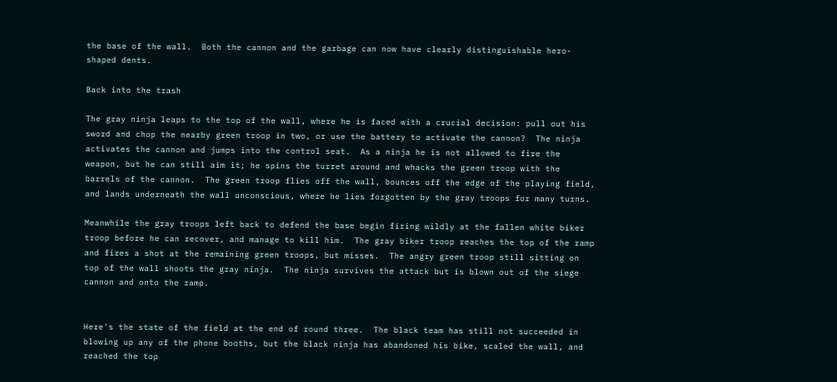the base of the wall.  Both the cannon and the garbage can now have clearly distinguishable hero-shaped dents.

Back into the trash

The gray ninja leaps to the top of the wall, where he is faced with a crucial decision: pull out his sword and chop the nearby green troop in two, or use the battery to activate the cannon?  The ninja activates the cannon and jumps into the control seat.  As a ninja he is not allowed to fire the weapon, but he can still aim it; he spins the turret around and whacks the green troop with the barrels of the cannon.  The green troop flies off the wall, bounces off the edge of the playing field, and lands underneath the wall unconscious, where he lies forgotten by the gray troops for many turns.

Meanwhile the gray troops left back to defend the base begin firing wildly at the fallen white biker troop before he can recover, and manage to kill him.  The gray biker troop reaches the top of the ramp and fires a shot at the remaining green troops, but misses.  The angry green troop still sitting on top of the wall shoots the gray ninja.  The ninja survives the attack but is blown out of the siege cannon and onto the ramp.


Here's the state of the field at the end of round three.  The black team has still not succeeded in blowing up any of the phone booths, but the black ninja has abandoned his bike, scaled the wall, and reached the top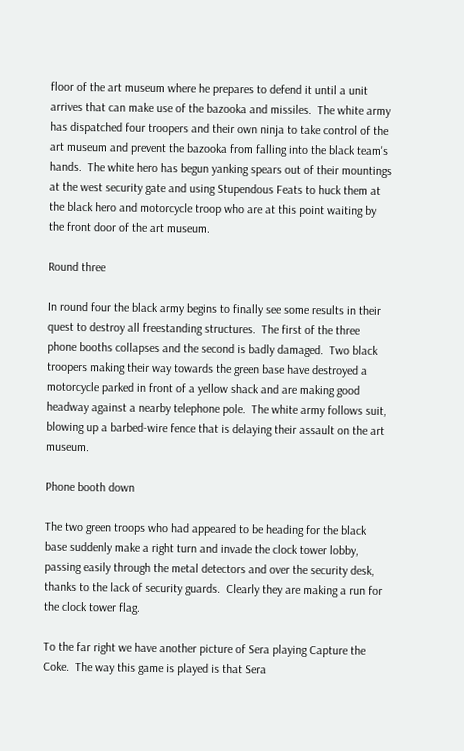floor of the art museum where he prepares to defend it until a unit arrives that can make use of the bazooka and missiles.  The white army has dispatched four troopers and their own ninja to take control of the art museum and prevent the bazooka from falling into the black team's hands.  The white hero has begun yanking spears out of their mountings at the west security gate and using Stupendous Feats to huck them at the black hero and motorcycle troop who are at this point waiting by the front door of the art museum.

Round three

In round four the black army begins to finally see some results in their quest to destroy all freestanding structures.  The first of the three phone booths collapses and the second is badly damaged.  Two black troopers making their way towards the green base have destroyed a motorcycle parked in front of a yellow shack and are making good headway against a nearby telephone pole.  The white army follows suit, blowing up a barbed-wire fence that is delaying their assault on the art museum.

Phone booth down

The two green troops who had appeared to be heading for the black base suddenly make a right turn and invade the clock tower lobby, passing easily through the metal detectors and over the security desk, thanks to the lack of security guards.  Clearly they are making a run for the clock tower flag.

To the far right we have another picture of Sera playing Capture the Coke.  The way this game is played is that Sera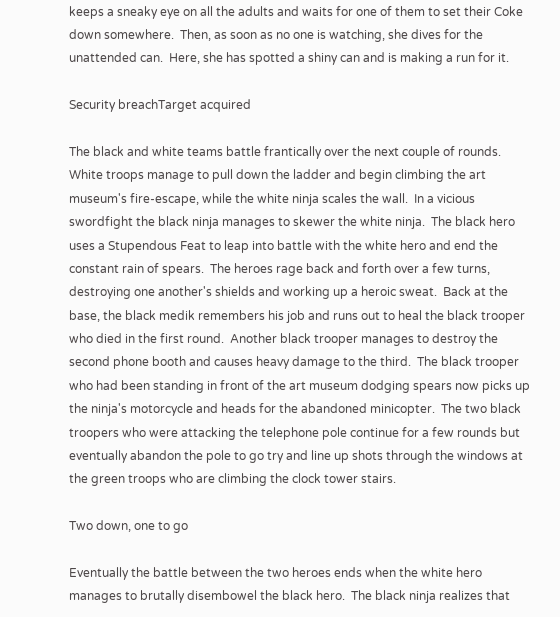keeps a sneaky eye on all the adults and waits for one of them to set their Coke down somewhere.  Then, as soon as no one is watching, she dives for the unattended can.  Here, she has spotted a shiny can and is making a run for it.

Security breachTarget acquired

The black and white teams battle frantically over the next couple of rounds.  White troops manage to pull down the ladder and begin climbing the art museum's fire-escape, while the white ninja scales the wall.  In a vicious swordfight the black ninja manages to skewer the white ninja.  The black hero uses a Stupendous Feat to leap into battle with the white hero and end the constant rain of spears.  The heroes rage back and forth over a few turns, destroying one another's shields and working up a heroic sweat.  Back at the base, the black medik remembers his job and runs out to heal the black trooper who died in the first round.  Another black trooper manages to destroy the second phone booth and causes heavy damage to the third.  The black trooper who had been standing in front of the art museum dodging spears now picks up the ninja's motorcycle and heads for the abandoned minicopter.  The two black troopers who were attacking the telephone pole continue for a few rounds but eventually abandon the pole to go try and line up shots through the windows at the green troops who are climbing the clock tower stairs.

Two down, one to go

Eventually the battle between the two heroes ends when the white hero manages to brutally disembowel the black hero.  The black ninja realizes that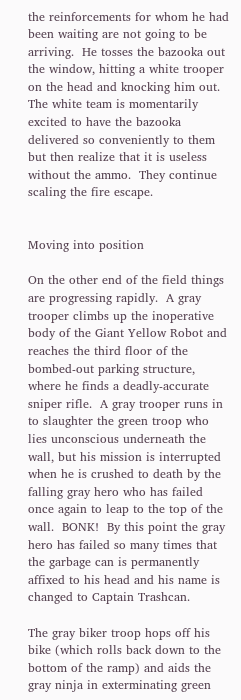the reinforcements for whom he had been waiting are not going to be arriving.  He tosses the bazooka out the window, hitting a white trooper on the head and knocking him out.  The white team is momentarily excited to have the bazooka delivered so conveniently to them but then realize that it is useless without the ammo.  They continue scaling the fire escape.


Moving into position

On the other end of the field things are progressing rapidly.  A gray trooper climbs up the inoperative body of the Giant Yellow Robot and reaches the third floor of the bombed-out parking structure, where he finds a deadly-accurate sniper rifle.  A gray trooper runs in to slaughter the green troop who lies unconscious underneath the wall, but his mission is interrupted when he is crushed to death by the falling gray hero who has failed once again to leap to the top of the wall.  BONK!  By this point the gray hero has failed so many times that the garbage can is permanently affixed to his head and his name is changed to Captain Trashcan.

The gray biker troop hops off his bike (which rolls back down to the bottom of the ramp) and aids the gray ninja in exterminating green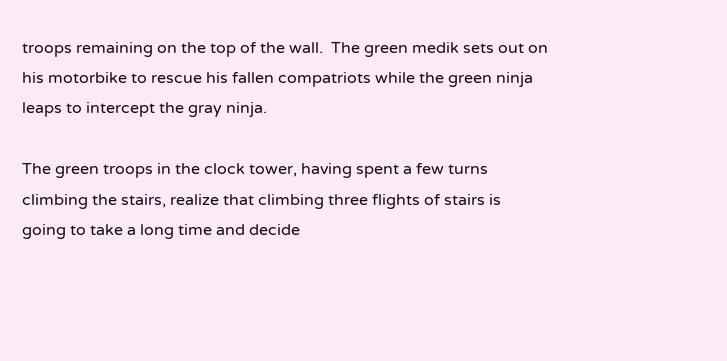troops remaining on the top of the wall.  The green medik sets out on his motorbike to rescue his fallen compatriots while the green ninja leaps to intercept the gray ninja.

The green troops in the clock tower, having spent a few turns climbing the stairs, realize that climbing three flights of stairs is going to take a long time and decide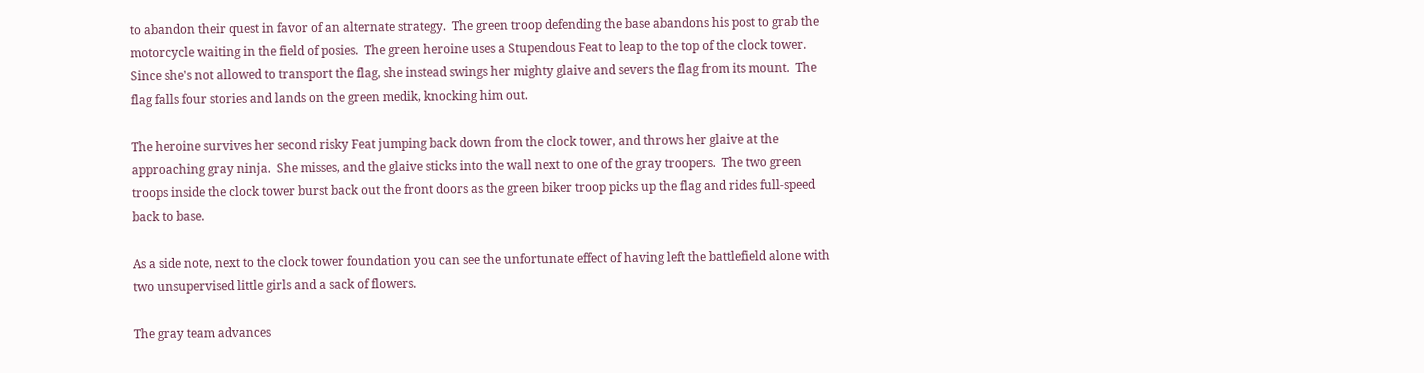to abandon their quest in favor of an alternate strategy.  The green troop defending the base abandons his post to grab the motorcycle waiting in the field of posies.  The green heroine uses a Stupendous Feat to leap to the top of the clock tower.  Since she's not allowed to transport the flag, she instead swings her mighty glaive and severs the flag from its mount.  The flag falls four stories and lands on the green medik, knocking him out.

The heroine survives her second risky Feat jumping back down from the clock tower, and throws her glaive at the approaching gray ninja.  She misses, and the glaive sticks into the wall next to one of the gray troopers.  The two green troops inside the clock tower burst back out the front doors as the green biker troop picks up the flag and rides full-speed back to base.

As a side note, next to the clock tower foundation you can see the unfortunate effect of having left the battlefield alone with two unsupervised little girls and a sack of flowers.

The gray team advances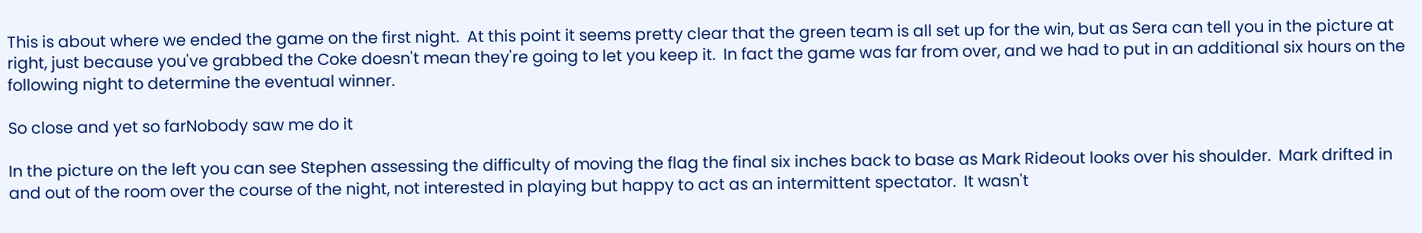This is about where we ended the game on the first night.  At this point it seems pretty clear that the green team is all set up for the win, but as Sera can tell you in the picture at right, just because you've grabbed the Coke doesn't mean they're going to let you keep it.  In fact the game was far from over, and we had to put in an additional six hours on the following night to determine the eventual winner.

So close and yet so farNobody saw me do it

In the picture on the left you can see Stephen assessing the difficulty of moving the flag the final six inches back to base as Mark Rideout looks over his shoulder.  Mark drifted in and out of the room over the course of the night, not interested in playing but happy to act as an intermittent spectator.  It wasn't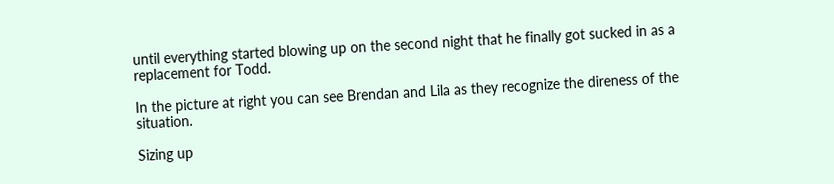until everything started blowing up on the second night that he finally got sucked in as a replacement for Todd.

In the picture at right you can see Brendan and Lila as they recognize the direness of the situation.

Sizing up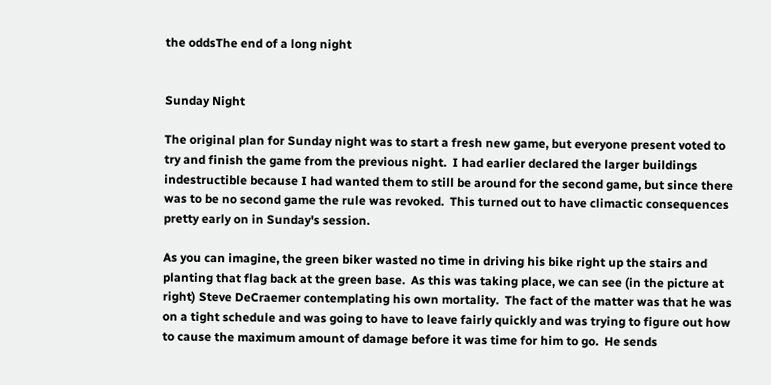the oddsThe end of a long night


Sunday Night

The original plan for Sunday night was to start a fresh new game, but everyone present voted to try and finish the game from the previous night.  I had earlier declared the larger buildings indestructible because I had wanted them to still be around for the second game, but since there was to be no second game the rule was revoked.  This turned out to have climactic consequences pretty early on in Sunday's session.

As you can imagine, the green biker wasted no time in driving his bike right up the stairs and planting that flag back at the green base.  As this was taking place, we can see (in the picture at right) Steve DeCraemer contemplating his own mortality.  The fact of the matter was that he was on a tight schedule and was going to have to leave fairly quickly and was trying to figure out how to cause the maximum amount of damage before it was time for him to go.  He sends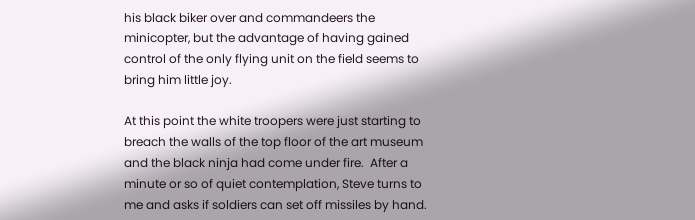his black biker over and commandeers the minicopter, but the advantage of having gained control of the only flying unit on the field seems to bring him little joy.

At this point the white troopers were just starting to breach the walls of the top floor of the art museum and the black ninja had come under fire.  After a minute or so of quiet contemplation, Steve turns to me and asks if soldiers can set off missiles by hand.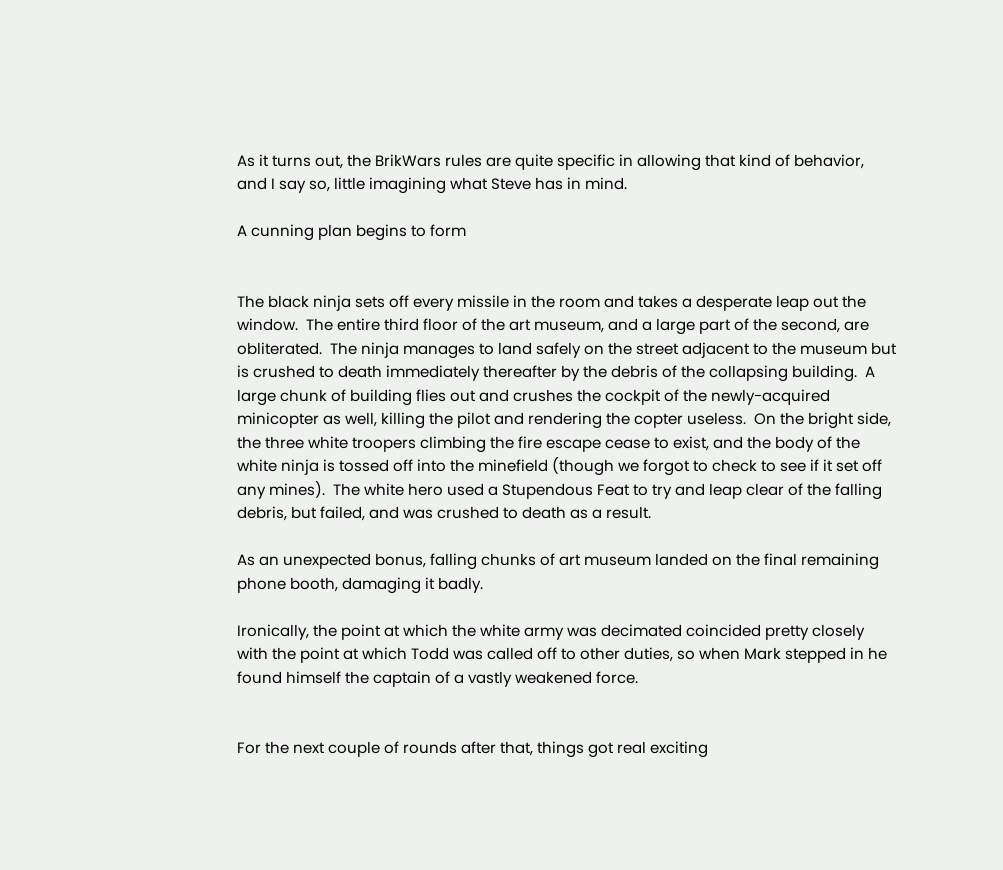As it turns out, the BrikWars rules are quite specific in allowing that kind of behavior, and I say so, little imagining what Steve has in mind.

A cunning plan begins to form


The black ninja sets off every missile in the room and takes a desperate leap out the window.  The entire third floor of the art museum, and a large part of the second, are obliterated.  The ninja manages to land safely on the street adjacent to the museum but is crushed to death immediately thereafter by the debris of the collapsing building.  A large chunk of building flies out and crushes the cockpit of the newly-acquired minicopter as well, killing the pilot and rendering the copter useless.  On the bright side, the three white troopers climbing the fire escape cease to exist, and the body of the white ninja is tossed off into the minefield (though we forgot to check to see if it set off any mines).  The white hero used a Stupendous Feat to try and leap clear of the falling debris, but failed, and was crushed to death as a result.

As an unexpected bonus, falling chunks of art museum landed on the final remaining phone booth, damaging it badly.

Ironically, the point at which the white army was decimated coincided pretty closely with the point at which Todd was called off to other duties, so when Mark stepped in he found himself the captain of a vastly weakened force.


For the next couple of rounds after that, things got real exciting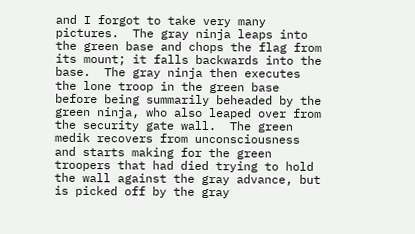and I forgot to take very many pictures.  The gray ninja leaps into the green base and chops the flag from its mount; it falls backwards into the base.  The gray ninja then executes the lone troop in the green base before being summarily beheaded by the green ninja, who also leaped over from the security gate wall.  The green medik recovers from unconsciousness and starts making for the green troopers that had died trying to hold the wall against the gray advance, but is picked off by the gray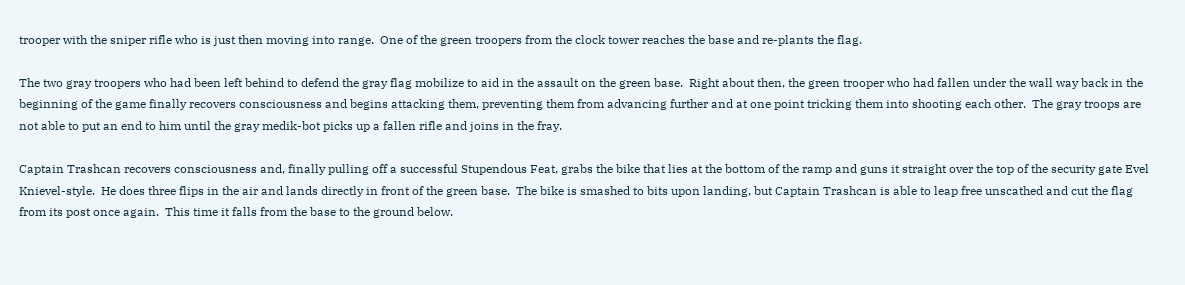trooper with the sniper rifle who is just then moving into range.  One of the green troopers from the clock tower reaches the base and re-plants the flag.

The two gray troopers who had been left behind to defend the gray flag mobilize to aid in the assault on the green base.  Right about then, the green trooper who had fallen under the wall way back in the beginning of the game finally recovers consciousness and begins attacking them, preventing them from advancing further and at one point tricking them into shooting each other.  The gray troops are not able to put an end to him until the gray medik-bot picks up a fallen rifle and joins in the fray.

Captain Trashcan recovers consciousness and, finally pulling off a successful Stupendous Feat, grabs the bike that lies at the bottom of the ramp and guns it straight over the top of the security gate Evel Knievel-style.  He does three flips in the air and lands directly in front of the green base.  The bike is smashed to bits upon landing, but Captain Trashcan is able to leap free unscathed and cut the flag from its post once again.  This time it falls from the base to the ground below.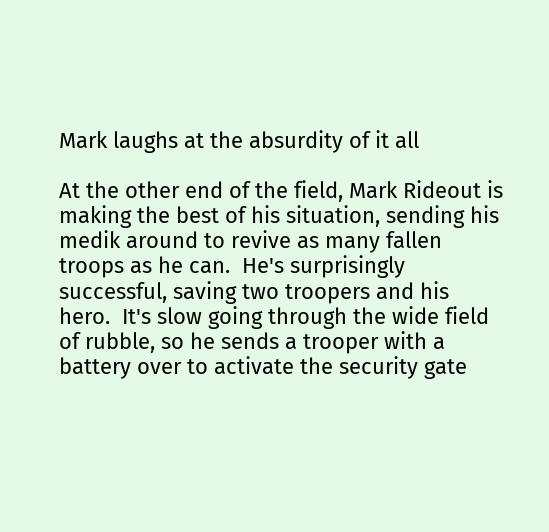Mark laughs at the absurdity of it all

At the other end of the field, Mark Rideout is making the best of his situation, sending his medik around to revive as many fallen troops as he can.  He's surprisingly successful, saving two troopers and his hero.  It's slow going through the wide field of rubble, so he sends a trooper with a battery over to activate the security gate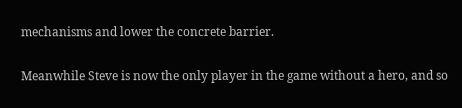mechanisms and lower the concrete barrier.

Meanwhile Steve is now the only player in the game without a hero, and so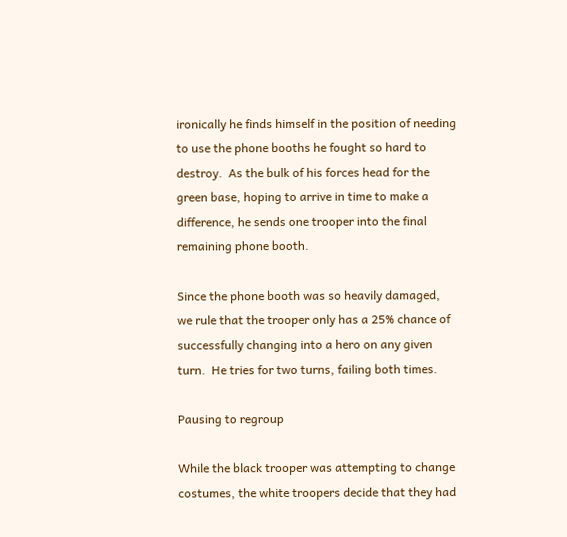ironically he finds himself in the position of needing to use the phone booths he fought so hard to destroy.  As the bulk of his forces head for the green base, hoping to arrive in time to make a difference, he sends one trooper into the final remaining phone booth.

Since the phone booth was so heavily damaged, we rule that the trooper only has a 25% chance of successfully changing into a hero on any given turn.  He tries for two turns, failing both times.

Pausing to regroup

While the black trooper was attempting to change costumes, the white troopers decide that they had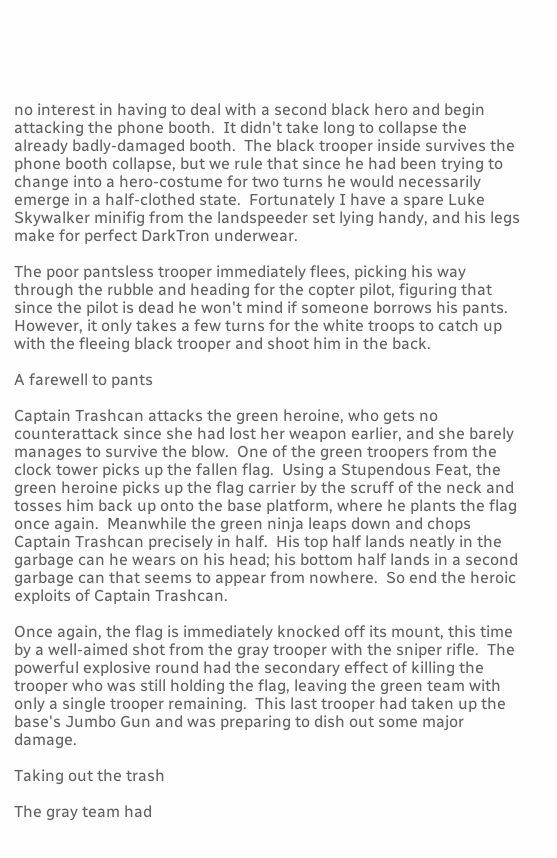no interest in having to deal with a second black hero and begin attacking the phone booth.  It didn't take long to collapse the already badly-damaged booth.  The black trooper inside survives the phone booth collapse, but we rule that since he had been trying to change into a hero-costume for two turns he would necessarily emerge in a half-clothed state.  Fortunately I have a spare Luke Skywalker minifig from the landspeeder set lying handy, and his legs make for perfect DarkTron underwear.

The poor pantsless trooper immediately flees, picking his way through the rubble and heading for the copter pilot, figuring that since the pilot is dead he won't mind if someone borrows his pants.  However, it only takes a few turns for the white troops to catch up with the fleeing black trooper and shoot him in the back.

A farewell to pants

Captain Trashcan attacks the green heroine, who gets no counterattack since she had lost her weapon earlier, and she barely manages to survive the blow.  One of the green troopers from the clock tower picks up the fallen flag.  Using a Stupendous Feat, the green heroine picks up the flag carrier by the scruff of the neck and tosses him back up onto the base platform, where he plants the flag once again.  Meanwhile the green ninja leaps down and chops Captain Trashcan precisely in half.  His top half lands neatly in the garbage can he wears on his head; his bottom half lands in a second garbage can that seems to appear from nowhere.  So end the heroic exploits of Captain Trashcan.

Once again, the flag is immediately knocked off its mount, this time by a well-aimed shot from the gray trooper with the sniper rifle.  The powerful explosive round had the secondary effect of killing the trooper who was still holding the flag, leaving the green team with only a single trooper remaining.  This last trooper had taken up the base's Jumbo Gun and was preparing to dish out some major damage.

Taking out the trash

The gray team had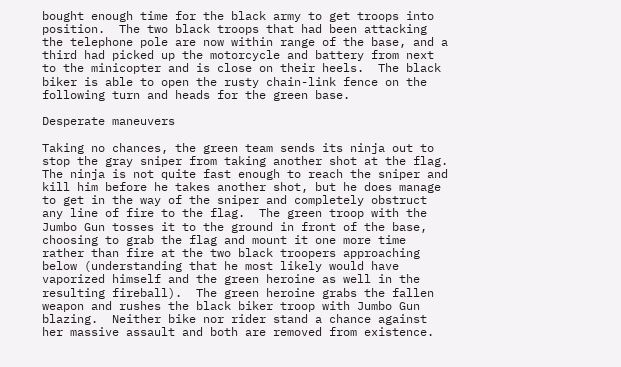bought enough time for the black army to get troops into position.  The two black troops that had been attacking the telephone pole are now within range of the base, and a third had picked up the motorcycle and battery from next to the minicopter and is close on their heels.  The black biker is able to open the rusty chain-link fence on the following turn and heads for the green base.

Desperate maneuvers

Taking no chances, the green team sends its ninja out to stop the gray sniper from taking another shot at the flag.  The ninja is not quite fast enough to reach the sniper and kill him before he takes another shot, but he does manage to get in the way of the sniper and completely obstruct any line of fire to the flag.  The green troop with the Jumbo Gun tosses it to the ground in front of the base, choosing to grab the flag and mount it one more time rather than fire at the two black troopers approaching below (understanding that he most likely would have vaporized himself and the green heroine as well in the resulting fireball).  The green heroine grabs the fallen weapon and rushes the black biker troop with Jumbo Gun blazing.  Neither bike nor rider stand a chance against her massive assault and both are removed from existence.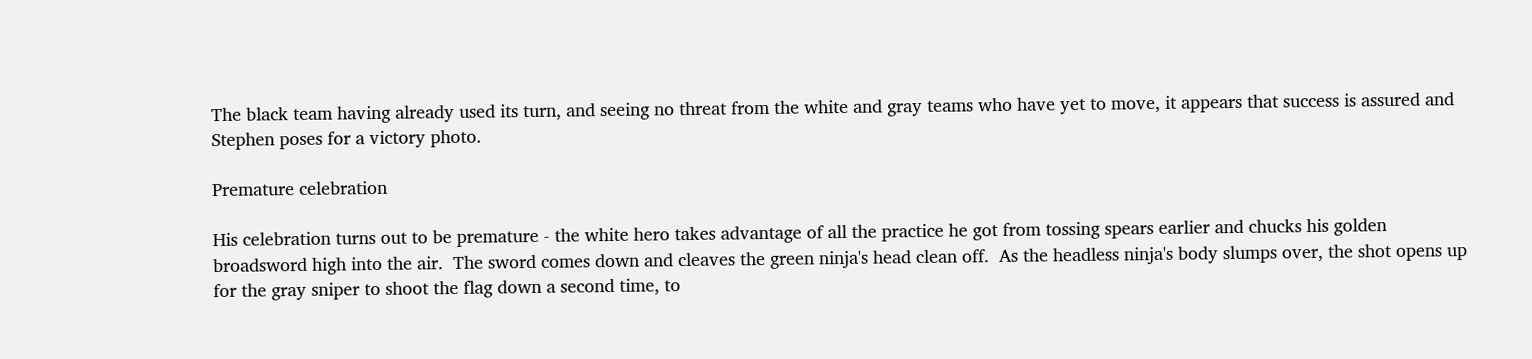The black team having already used its turn, and seeing no threat from the white and gray teams who have yet to move, it appears that success is assured and Stephen poses for a victory photo.

Premature celebration

His celebration turns out to be premature - the white hero takes advantage of all the practice he got from tossing spears earlier and chucks his golden broadsword high into the air.  The sword comes down and cleaves the green ninja's head clean off.  As the headless ninja's body slumps over, the shot opens up for the gray sniper to shoot the flag down a second time, to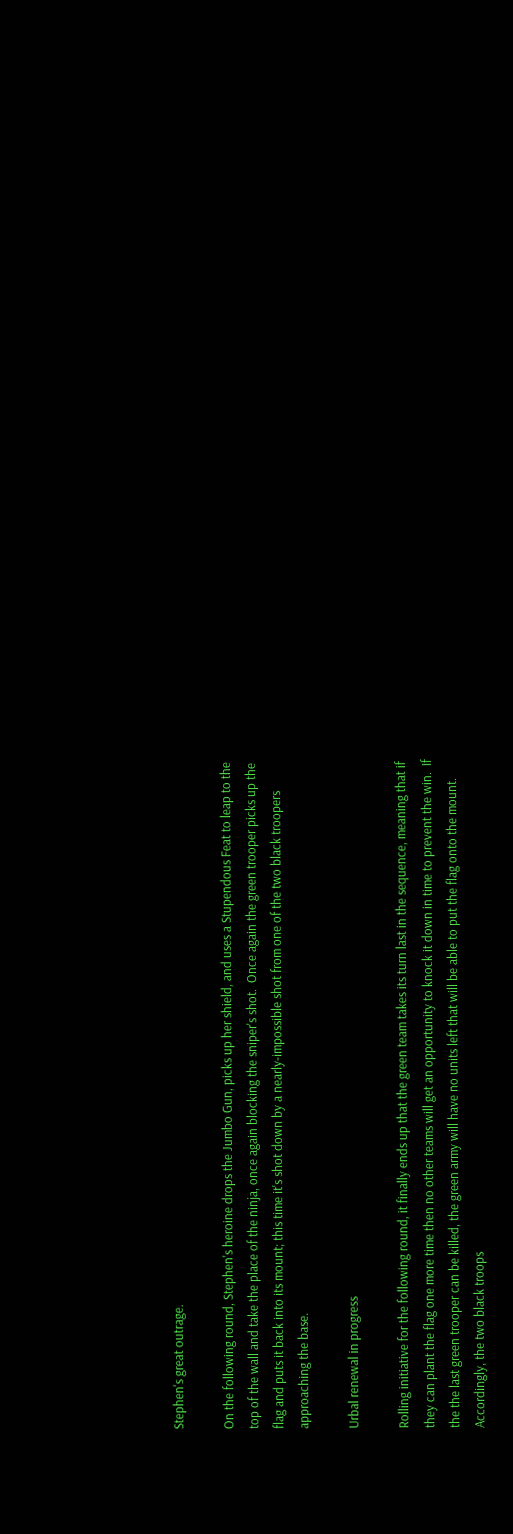Stephen's great outrage.

On the following round, Stephen's heroine drops the Jumbo Gun, picks up her shield, and uses a Stupendous Feat to leap to the top of the wall and take the place of the ninja, once again blocking the sniper's shot.  Once again the green trooper picks up the flag and puts it back into its mount; this time it's shot down by a nearly-impossible shot from one of the two black troopers approaching the base.

Urbal renewal in progress

Rolling initiative for the following round, it finally ends up that the green team takes its turn last in the sequence, meaning that if they can plant the flag one more time then no other teams will get an opportunity to knock it down in time to prevent the win.  If the the last green trooper can be killed, the green army will have no units left that will be able to put the flag onto the mount.  Accordingly, the two black troops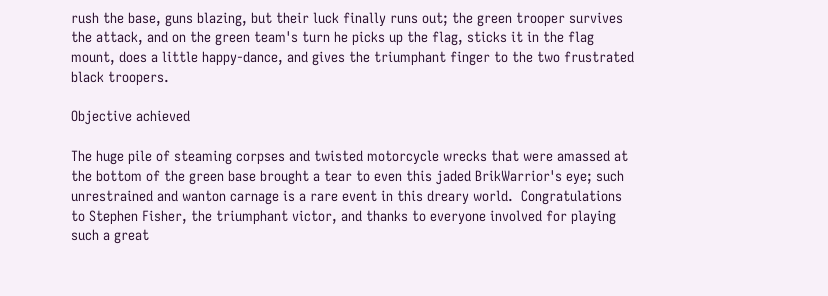rush the base, guns blazing, but their luck finally runs out; the green trooper survives the attack, and on the green team's turn he picks up the flag, sticks it in the flag mount, does a little happy-dance, and gives the triumphant finger to the two frustrated black troopers.

Objective achieved

The huge pile of steaming corpses and twisted motorcycle wrecks that were amassed at the bottom of the green base brought a tear to even this jaded BrikWarrior's eye; such unrestrained and wanton carnage is a rare event in this dreary world.  Congratulations to Stephen Fisher, the triumphant victor, and thanks to everyone involved for playing such a great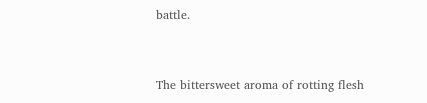battle.


The bittersweet aroma of rotting flesh